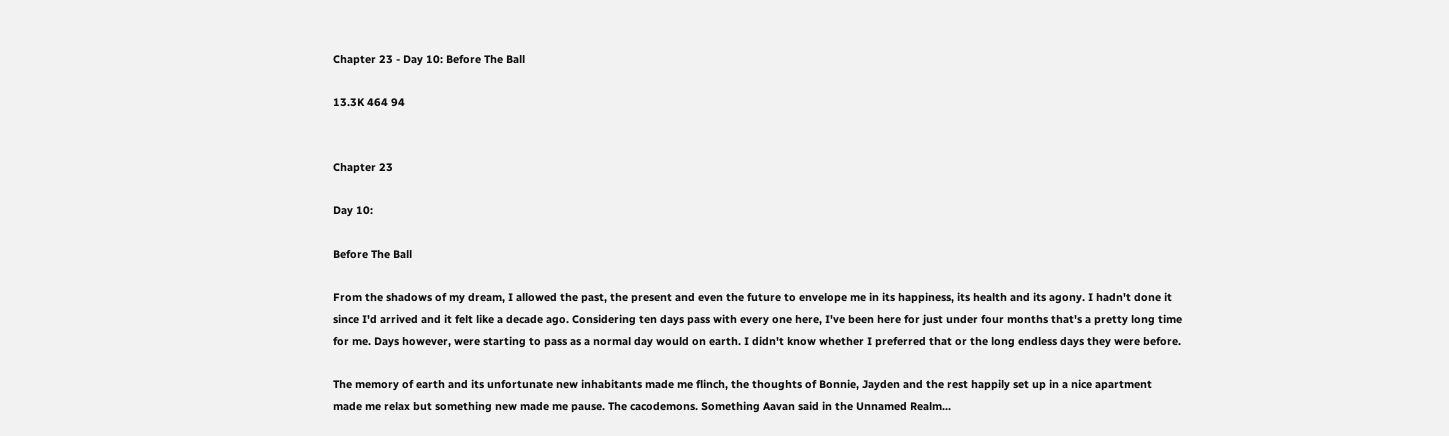Chapter 23 - Day 10: Before The Ball

13.3K 464 94


Chapter 23

Day 10:

Before The Ball

From the shadows of my dream, I allowed the past, the present and even the future to envelope me in its happiness, its health and its agony. I hadn't done it since I'd arrived and it felt like a decade ago. Considering ten days pass with every one here, I've been here for just under four months that's a pretty long time for me. Days however, were starting to pass as a normal day would on earth. I didn't know whether I preferred that or the long endless days they were before.

The memory of earth and its unfortunate new inhabitants made me flinch, the thoughts of Bonnie, Jayden and the rest happily set up in a nice apartment made me relax but something new made me pause. The cacodemons. Something Aavan said in the Unnamed Realm...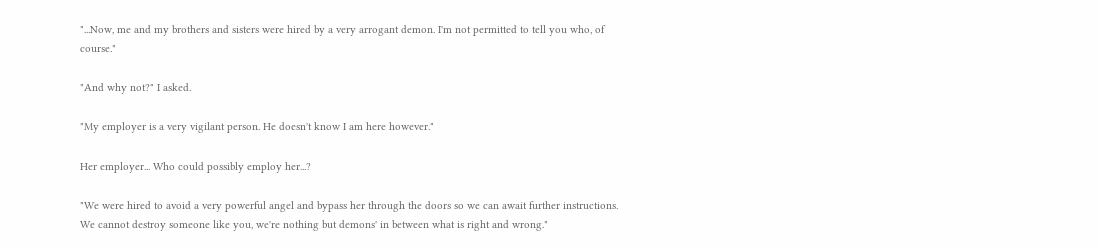"...Now, me and my brothers and sisters were hired by a very arrogant demon. I'm not permitted to tell you who, of course."

"And why not?" I asked.

"My employer is a very vigilant person. He doesn't know I am here however."

Her employer... Who could possibly employ her...?

"We were hired to avoid a very powerful angel and bypass her through the doors so we can await further instructions. We cannot destroy someone like you, we're nothing but demons' in between what is right and wrong."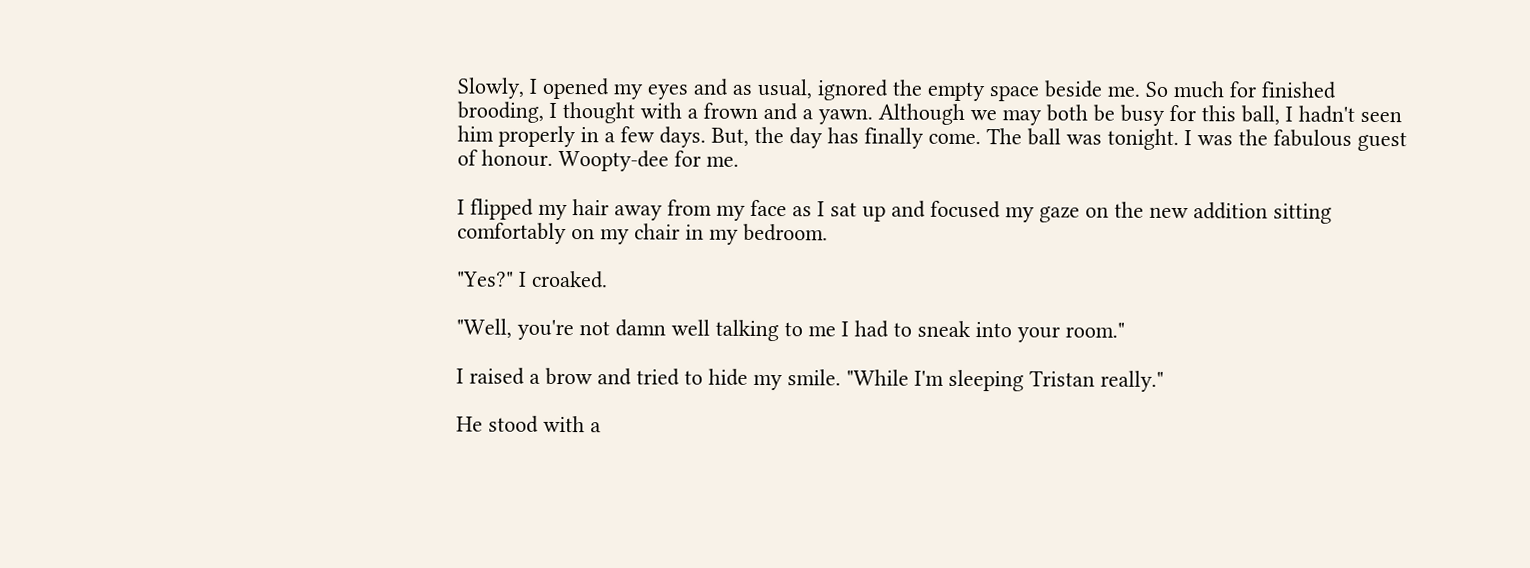Slowly, I opened my eyes and as usual, ignored the empty space beside me. So much for finished brooding, I thought with a frown and a yawn. Although we may both be busy for this ball, I hadn't seen him properly in a few days. But, the day has finally come. The ball was tonight. I was the fabulous guest of honour. Woopty-dee for me.

I flipped my hair away from my face as I sat up and focused my gaze on the new addition sitting comfortably on my chair in my bedroom.

"Yes?" I croaked.

"Well, you're not damn well talking to me I had to sneak into your room."

I raised a brow and tried to hide my smile. "While I'm sleeping Tristan really."

He stood with a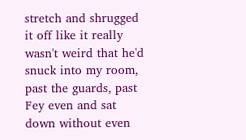stretch and shrugged it off like it really wasn't weird that he'd snuck into my room, past the guards, past Fey even and sat down without even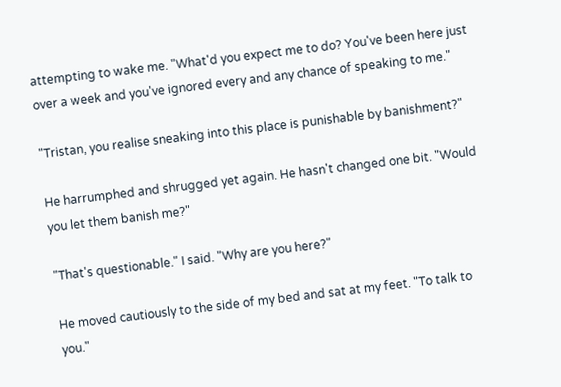attempting to wake me. "What'd you expect me to do? You've been here just over a week and you've ignored every and any chance of speaking to me."

"Tristan, you realise sneaking into this place is punishable by banishment?"

He harrumphed and shrugged yet again. He hasn't changed one bit. "Would you let them banish me?"

"That's questionable." I said. "Why are you here?"

He moved cautiously to the side of my bed and sat at my feet. "To talk to you."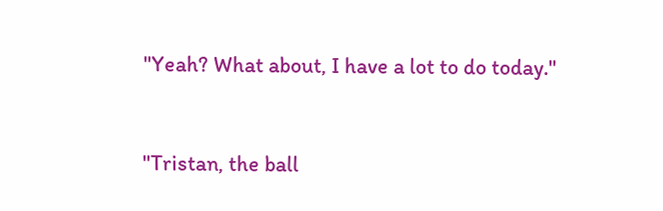"Yeah? What about, I have a lot to do today."


"Tristan, the ball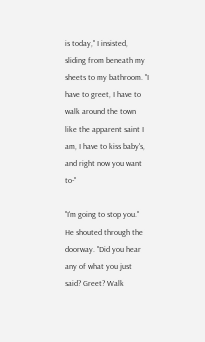is today," I insisted, sliding from beneath my sheets to my bathroom. "I have to greet, I have to walk around the town like the apparent saint I am, I have to kiss baby's, and right now you want to-"

"I'm going to stop you." He shouted through the doorway. "Did you hear any of what you just said? Greet? Walk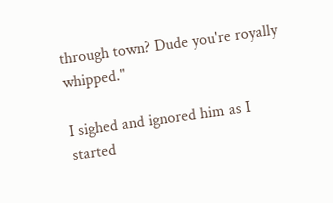through town? Dude you're royally whipped."

I sighed and ignored him as I started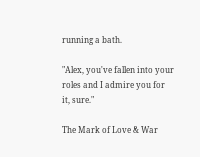running a bath.

"Alex, you've fallen into your roles and I admire you for it, sure."

The Mark of Love & War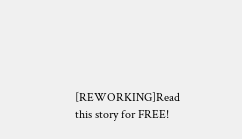[REWORKING]Read this story for FREE!